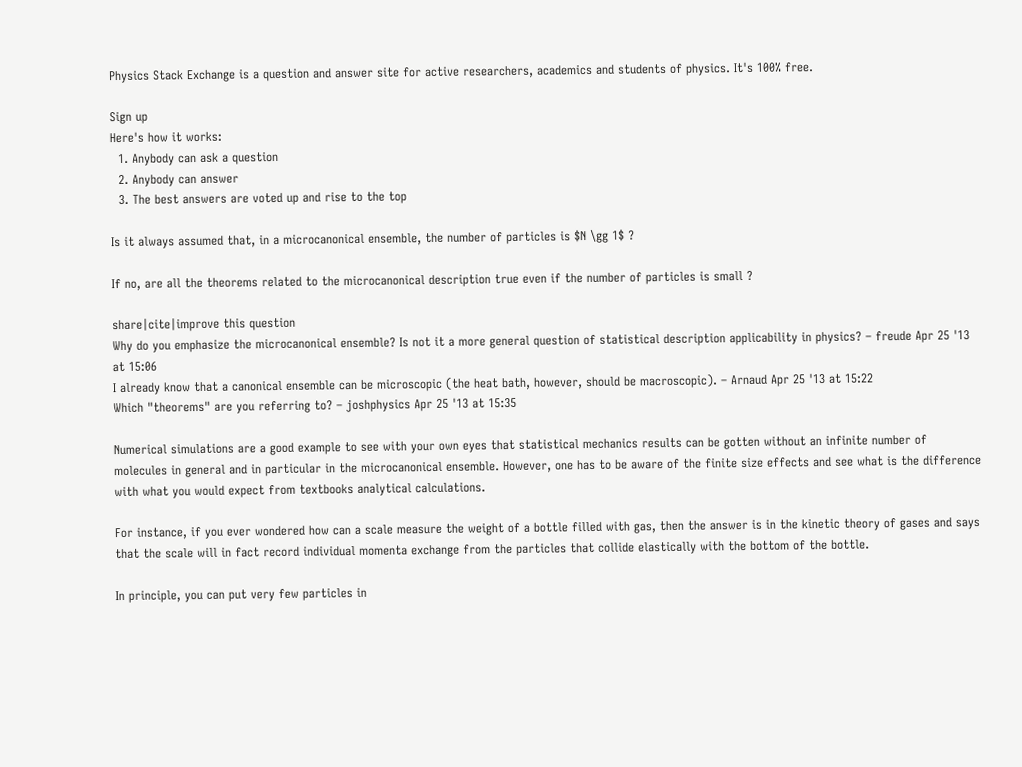Physics Stack Exchange is a question and answer site for active researchers, academics and students of physics. It's 100% free.

Sign up
Here's how it works:
  1. Anybody can ask a question
  2. Anybody can answer
  3. The best answers are voted up and rise to the top

Is it always assumed that, in a microcanonical ensemble, the number of particles is $N \gg 1$ ?

If no, are all the theorems related to the microcanonical description true even if the number of particles is small ?

share|cite|improve this question
Why do you emphasize the microcanonical ensemble? Is not it a more general question of statistical description applicability in physics? – freude Apr 25 '13 at 15:06
I already know that a canonical ensemble can be microscopic (the heat bath, however, should be macroscopic). – Arnaud Apr 25 '13 at 15:22
Which "theorems" are you referring to? – joshphysics Apr 25 '13 at 15:35

Numerical simulations are a good example to see with your own eyes that statistical mechanics results can be gotten without an infinite number of molecules in general and in particular in the microcanonical ensemble. However, one has to be aware of the finite size effects and see what is the difference with what you would expect from textbooks analytical calculations.

For instance, if you ever wondered how can a scale measure the weight of a bottle filled with gas, then the answer is in the kinetic theory of gases and says that the scale will in fact record individual momenta exchange from the particles that collide elastically with the bottom of the bottle.

In principle, you can put very few particles in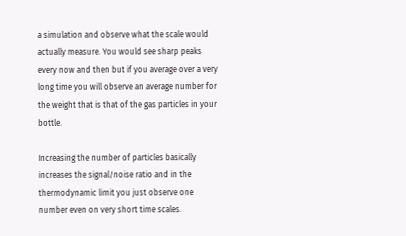a simulation and observe what the scale would actually measure. You would see sharp peaks every now and then but if you average over a very long time you will observe an average number for the weight that is that of the gas particles in your bottle.

Increasing the number of particles basically increases the signal/noise ratio and in the thermodynamic limit you just observe one number even on very short time scales.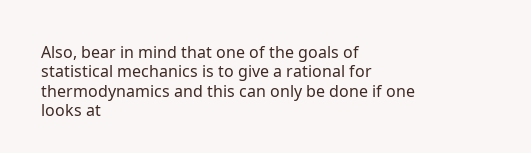Also, bear in mind that one of the goals of statistical mechanics is to give a rational for thermodynamics and this can only be done if one looks at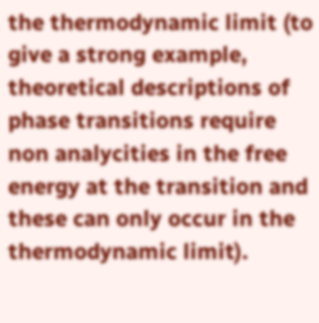the thermodynamic limit (to give a strong example, theoretical descriptions of phase transitions require non analycities in the free energy at the transition and these can only occur in the thermodynamic limit).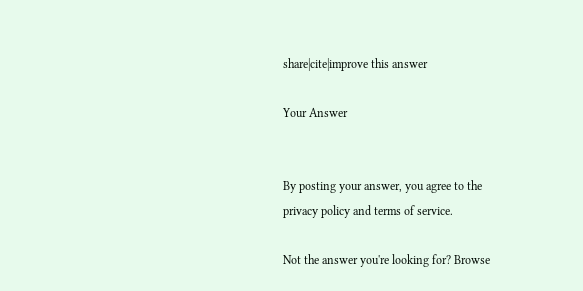share|cite|improve this answer

Your Answer


By posting your answer, you agree to the privacy policy and terms of service.

Not the answer you're looking for? Browse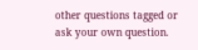other questions tagged or ask your own question.